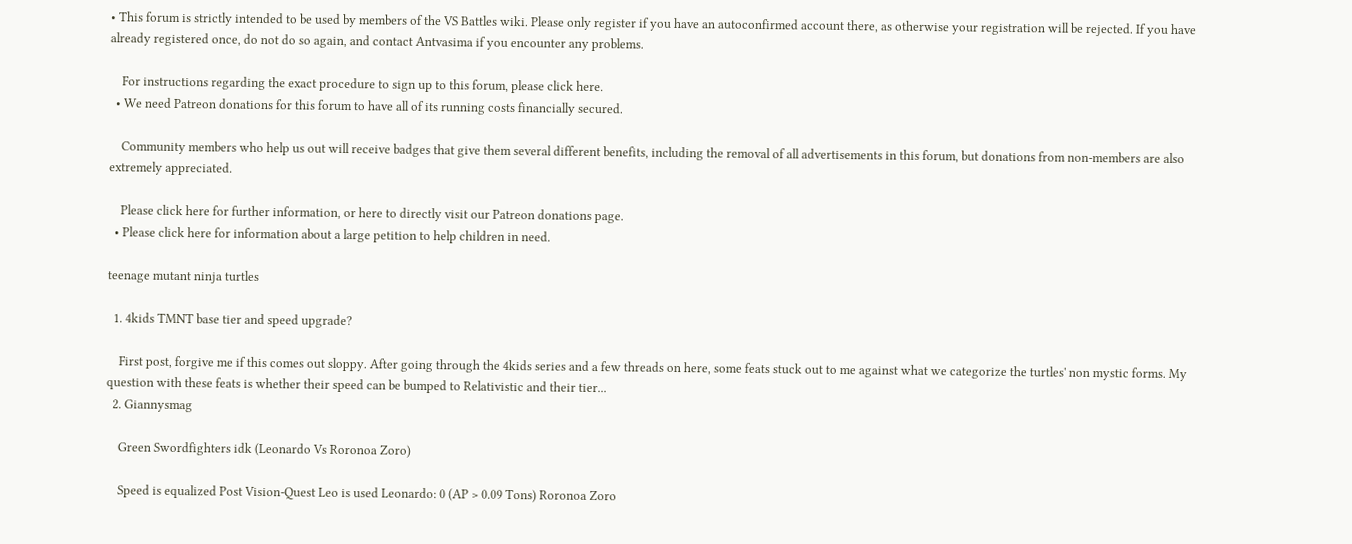• This forum is strictly intended to be used by members of the VS Battles wiki. Please only register if you have an autoconfirmed account there, as otherwise your registration will be rejected. If you have already registered once, do not do so again, and contact Antvasima if you encounter any problems.

    For instructions regarding the exact procedure to sign up to this forum, please click here.
  • We need Patreon donations for this forum to have all of its running costs financially secured.

    Community members who help us out will receive badges that give them several different benefits, including the removal of all advertisements in this forum, but donations from non-members are also extremely appreciated.

    Please click here for further information, or here to directly visit our Patreon donations page.
  • Please click here for information about a large petition to help children in need.

teenage mutant ninja turtles

  1. 4kids TMNT base tier and speed upgrade?

    First post, forgive me if this comes out sloppy. After going through the 4kids series and a few threads on here, some feats stuck out to me against what we categorize the turtles' non mystic forms. My question with these feats is whether their speed can be bumped to Relativistic and their tier...
  2. Giannysmag

    Green Swordfighters idk (Leonardo Vs Roronoa Zoro)

    Speed is equalized Post Vision-Quest Leo is used Leonardo: 0 (AP > 0.09 Tons) Roronoa Zoro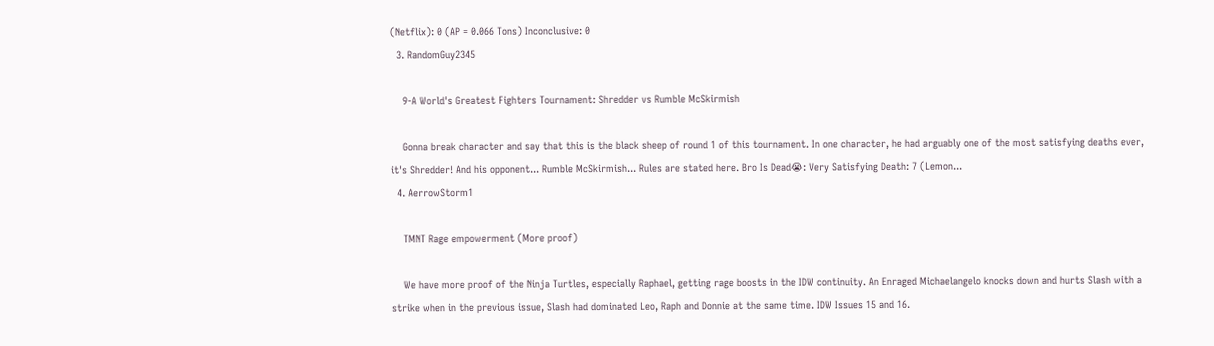(Netflix): 0 (AP = 0.066 Tons) Inconclusive: 0
  3. RandomGuy2345

    9-A World's Greatest Fighters Tournament: Shredder vs Rumble McSkirmish

    Gonna break character and say that this is the black sheep of round 1 of this tournament. In one character, he had arguably one of the most satisfying deaths ever, it's Shredder! And his opponent... Rumble McSkirmish... Rules are stated here. Bro Is Dead😭: Very Satisfying Death: 7 (Lemon...
  4. AerrowStorm1

    TMNT Rage empowerment (More proof)

    We have more proof of the Ninja Turtles, especially Raphael, getting rage boosts in the IDW continuity. An Enraged Michaelangelo knocks down and hurts Slash with a strike when in the previous issue, Slash had dominated Leo, Raph and Donnie at the same time. IDW Issues 15 and 16.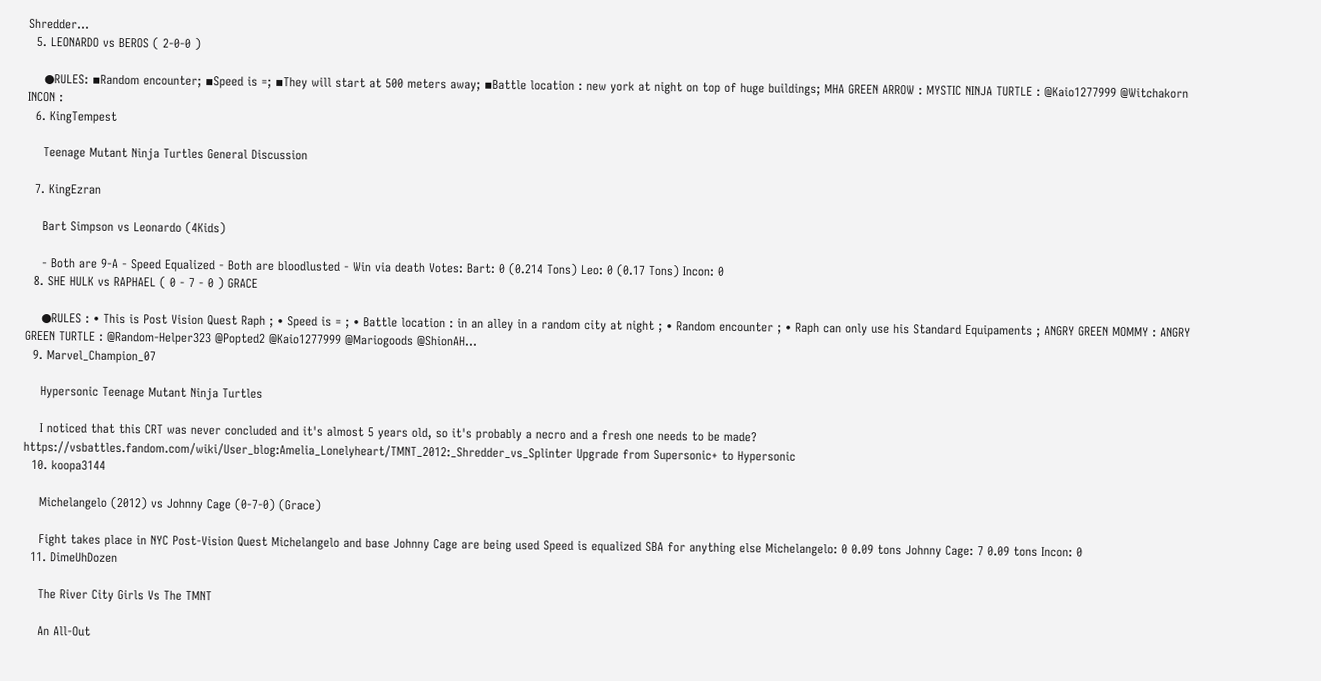Shredder...
  5. LEONARDO vs BEROS ( 2-0-0 )

    ●RULES: ▪Random encounter; ▪Speed is =; ▪They will start at 500 meters away; ▪Battle location : new york at night on top of huge buildings; MHA GREEN ARROW : MYSTIC NINJA TURTLE : @Kaio1277999 @Witchakorn INCON :
  6. KingTempest

    Teenage Mutant Ninja Turtles General Discussion

  7. KingEzran

    Bart Simpson vs Leonardo (4Kids)

    - Both are 9-A - Speed Equalized - Both are bloodlusted - Win via death Votes: Bart: 0 (0.214 Tons) Leo: 0 (0.17 Tons) Incon: 0
  8. SHE HULK vs RAPHAEL ( 0 - 7 - 0 ) GRACE

    ●RULES : • This is Post Vision Quest Raph ; • Speed is = ; • Battle location : in an alley in a random city at night ; • Random encounter ; • Raph can only use his Standard Equipaments ; ANGRY GREEN MOMMY : ANGRY GREEN TURTLE : @Random-Helper323 @Popted2 @Kaio1277999 @Mariogoods @ShionAH...
  9. Marvel_Champion_07

    Hypersonic Teenage Mutant Ninja Turtles

    I noticed that this CRT was never concluded and it's almost 5 years old, so it's probably a necro and a fresh one needs to be made? https://vsbattles.fandom.com/wiki/User_blog:Amelia_Lonelyheart/TMNT_2012:_Shredder_vs_Splinter Upgrade from Supersonic+ to Hypersonic
  10. koopa3144

    Michelangelo (2012) vs Johnny Cage (0-7-0) (Grace)

    Fight takes place in NYC Post-Vision Quest Michelangelo and base Johnny Cage are being used Speed is equalized SBA for anything else Michelangelo: 0 0.09 tons Johnny Cage: 7 0.09 tons Incon: 0
  11. DimeUhDozen

    The River City Girls Vs The TMNT

    An All-Out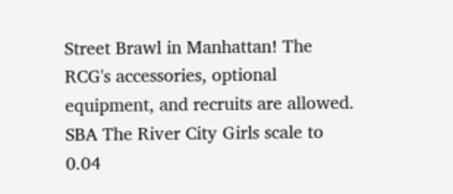Street Brawl in Manhattan! The RCG's accessories, optional equipment, and recruits are allowed. SBA The River City Girls scale to 0.04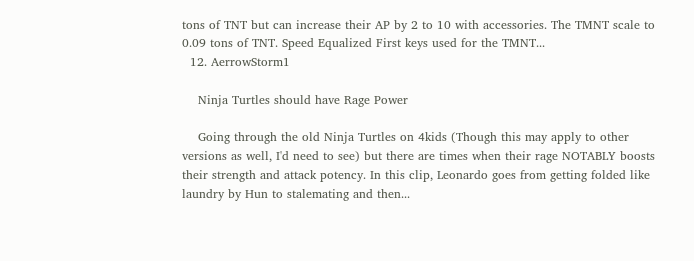tons of TNT but can increase their AP by 2 to 10 with accessories. The TMNT scale to 0.09 tons of TNT. Speed Equalized First keys used for the TMNT...
  12. AerrowStorm1

    Ninja Turtles should have Rage Power

    Going through the old Ninja Turtles on 4kids (Though this may apply to other versions as well, I'd need to see) but there are times when their rage NOTABLY boosts their strength and attack potency. In this clip, Leonardo goes from getting folded like laundry by Hun to stalemating and then...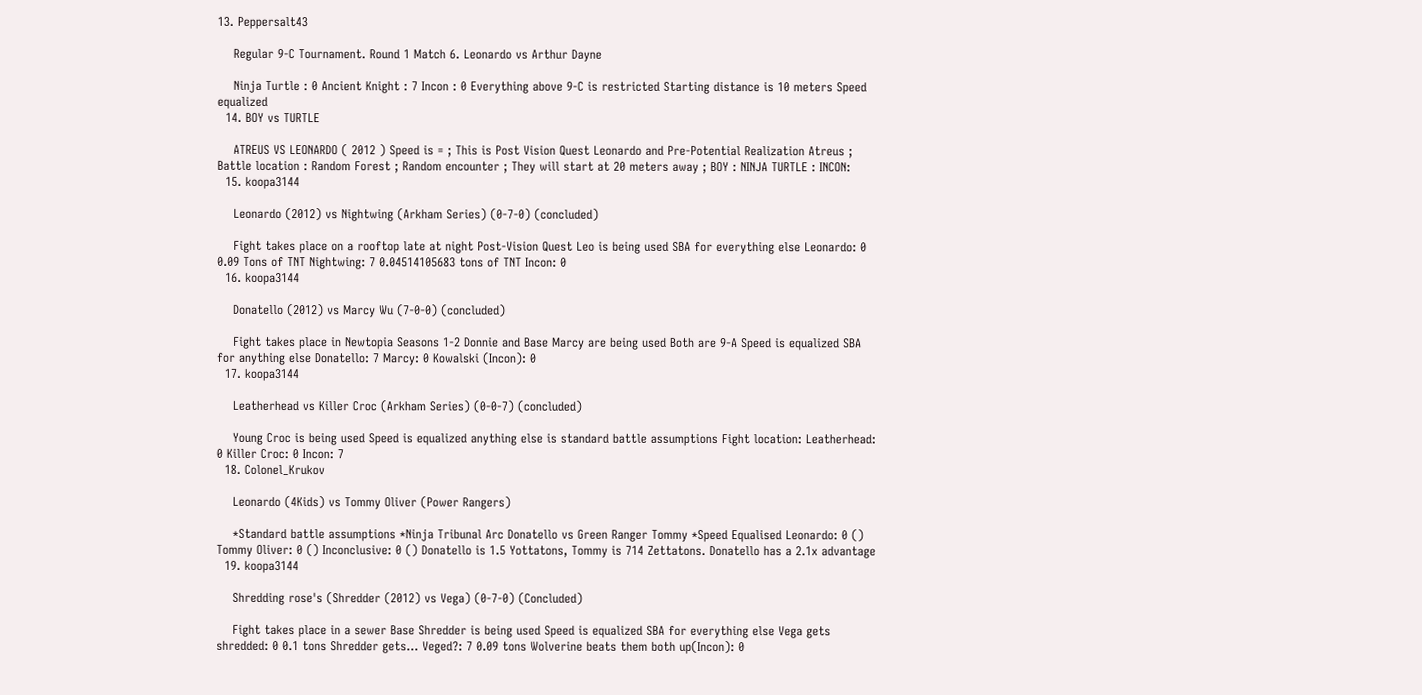13. Peppersalt43

    Regular 9-C Tournament. Round 1 Match 6. Leonardo vs Arthur Dayne

    Ninja Turtle : 0 Ancient Knight : 7 Incon : 0 Everything above 9-C is restricted Starting distance is 10 meters Speed equalized
  14. BOY vs TURTLE

    ATREUS VS LEONARDO ( 2012 ) Speed is = ; This is Post Vision Quest Leonardo and Pre-Potential Realization Atreus ; Battle location : Random Forest ; Random encounter ; They will start at 20 meters away ; BOY : NINJA TURTLE : INCON:
  15. koopa3144

    Leonardo (2012) vs Nightwing (Arkham Series) (0-7-0) (concluded)

    Fight takes place on a rooftop late at night Post-Vision Quest Leo is being used SBA for everything else Leonardo: 0 0.09 Tons of TNT Nightwing: 7 0.04514105683 tons of TNT Incon: 0
  16. koopa3144

    Donatello (2012) vs Marcy Wu (7-0-0) (concluded)

    Fight takes place in Newtopia Seasons 1-2 Donnie and Base Marcy are being used Both are 9-A Speed is equalized SBA for anything else Donatello: 7 Marcy: 0 Kowalski (Incon): 0
  17. koopa3144

    Leatherhead vs Killer Croc (Arkham Series) (0-0-7) (concluded)

    Young Croc is being used Speed is equalized anything else is standard battle assumptions Fight location: Leatherhead: 0 Killer Croc: 0 Incon: 7
  18. Colonel_Krukov

    Leonardo (4Kids) vs Tommy Oliver (Power Rangers)

    *Standard battle assumptions *Ninja Tribunal Arc Donatello vs Green Ranger Tommy *Speed Equalised Leonardo: 0 () Tommy Oliver: 0 () Inconclusive: 0 () Donatello is 1.5 Yottatons, Tommy is 714 Zettatons. Donatello has a 2.1x advantage
  19. koopa3144

    Shredding rose's (Shredder (2012) vs Vega) (0-7-0) (Concluded)

    Fight takes place in a sewer Base Shredder is being used Speed is equalized SBA for everything else Vega gets shredded: 0 0.1 tons Shredder gets... Veged?: 7 0.09 tons Wolverine beats them both up(Incon): 0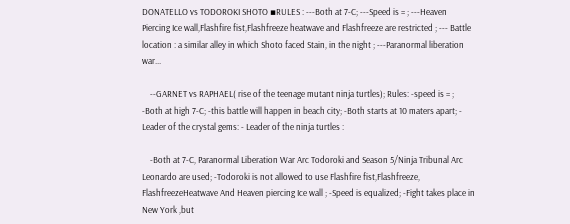DONATELLO vs TODOROKI SHOTO ▪RULES : ---Both at 7-C; ---Speed is = ; ---Heaven Piercing Ice wall,Flashfire fist,Flashfreeze heatwave and Flashfreeze are restricted ; --- Battle location : a similar alley in which Shoto faced Stain, in the night ; ---Paranormal liberation war...

    --GARNET vs RAPHAEL( rise of the teenage mutant ninja turtles); Rules: -speed is = ; -Both at high 7-C; -this battle will happen in beach city; -Both starts at 10 maters apart; - Leader of the crystal gems: - Leader of the ninja turtles :

    -Both at 7-C, Paranormal Liberation War Arc Todoroki and Season 5/Ninja Tribunal Arc Leonardo are used; -Todoroki is not allowed to use Flashfire fist,Flashfreeze, FlashfreezeHeatwave And Heaven piercing Ice wall ; -Speed is equalized; -Fight takes place in New York ,but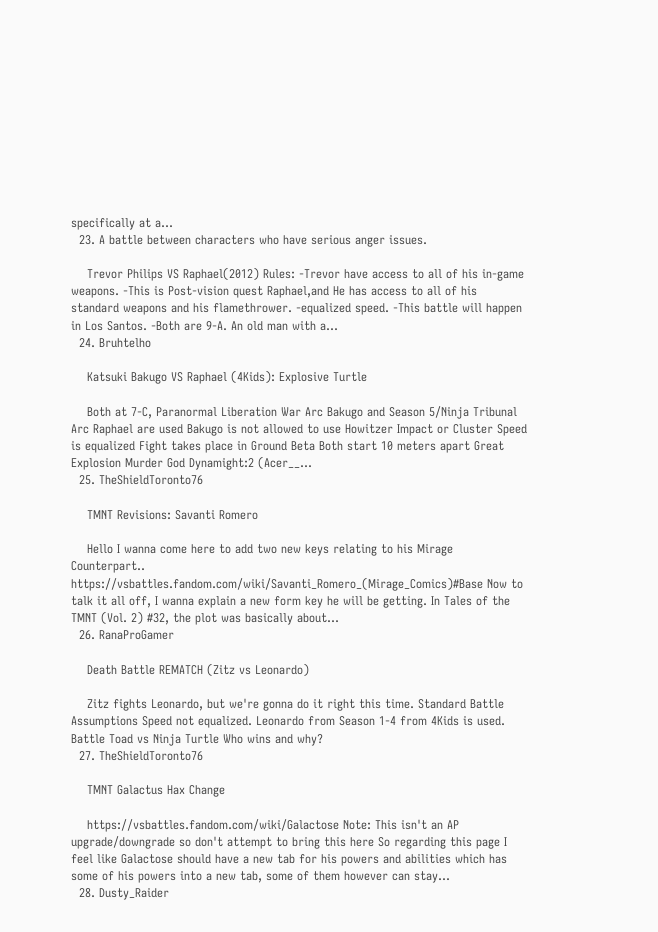specifically at a...
  23. A battle between characters who have serious anger issues.

    Trevor Philips VS Raphael(2012) Rules: -Trevor have access to all of his in-game weapons. -This is Post-vision quest Raphael,and He has access to all of his standard weapons and his flamethrower. -equalized speed. -This battle will happen in Los Santos. -Both are 9-A. An old man with a...
  24. Bruhtelho

    Katsuki Bakugo VS Raphael (4Kids): Explosive Turtle

    Both at 7-C, Paranormal Liberation War Arc Bakugo and Season 5/Ninja Tribunal Arc Raphael are used Bakugo is not allowed to use Howitzer Impact or Cluster Speed is equalized Fight takes place in Ground Beta Both start 10 meters apart Great Explosion Murder God Dynamight:2 (Acer__...
  25. TheShieldToronto76

    TMNT Revisions: Savanti Romero

    Hello I wanna come here to add two new keys relating to his Mirage Counterpart.. https://vsbattles.fandom.com/wiki/Savanti_Romero_(Mirage_Comics)#Base Now to talk it all off, I wanna explain a new form key he will be getting. In Tales of the TMNT (Vol. 2) #32, the plot was basically about...
  26. RanaProGamer

    Death Battle REMATCH (Zitz vs Leonardo)

    Zitz fights Leonardo, but we're gonna do it right this time. Standard Battle Assumptions Speed not equalized. Leonardo from Season 1-4 from 4Kids is used. Battle Toad vs Ninja Turtle Who wins and why?
  27. TheShieldToronto76

    TMNT Galactus Hax Change

    https://vsbattles.fandom.com/wiki/Galactose Note: This isn't an AP upgrade/downgrade so don't attempt to bring this here So regarding this page I feel like Galactose should have a new tab for his powers and abilities which has some of his powers into a new tab, some of them however can stay...
  28. Dusty_Raider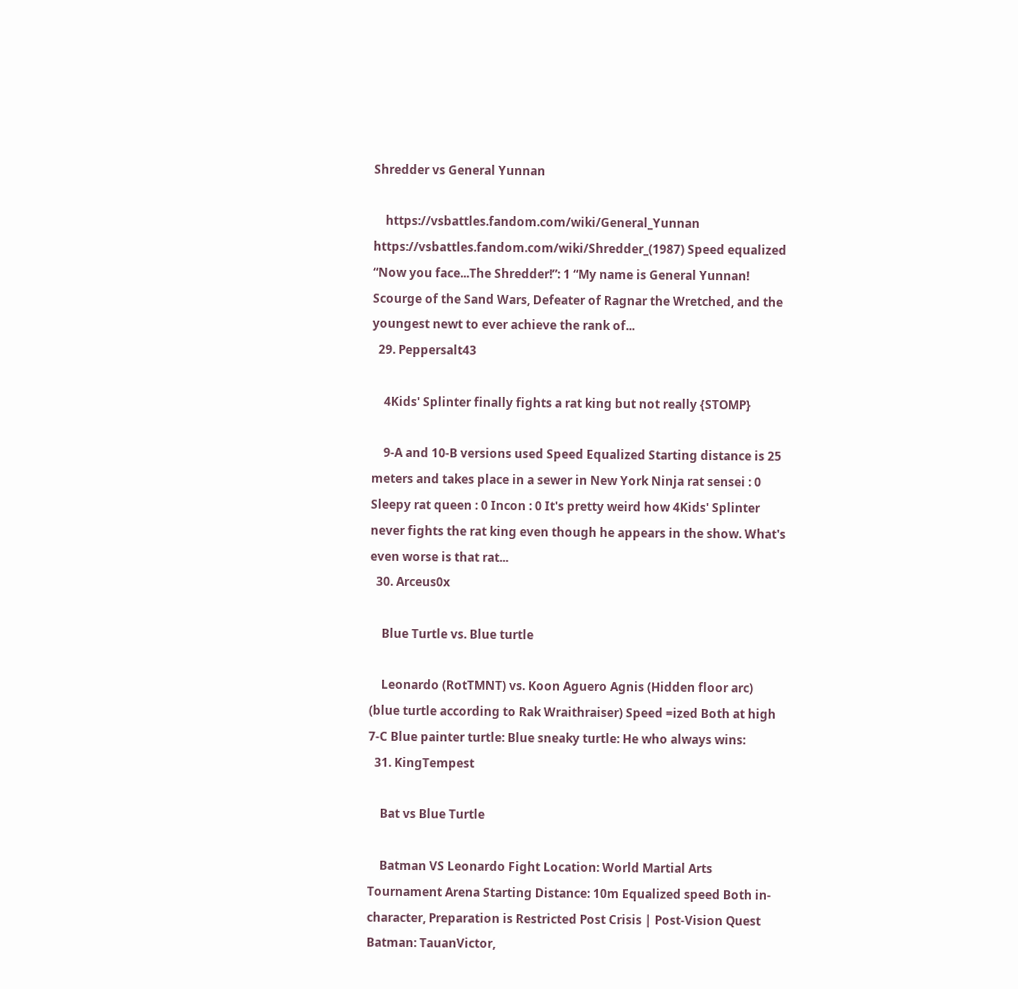Shredder vs General Yunnan

    https://vsbattles.fandom.com/wiki/General_Yunnan https://vsbattles.fandom.com/wiki/Shredder_(1987) Speed equalized “Now you face...The Shredder!”: 1 “My name is General Yunnan! Scourge of the Sand Wars, Defeater of Ragnar the Wretched, and the youngest newt to ever achieve the rank of...
  29. Peppersalt43

    4Kids' Splinter finally fights a rat king but not really {STOMP}

    9-A and 10-B versions used Speed Equalized Starting distance is 25 meters and takes place in a sewer in New York Ninja rat sensei : 0 Sleepy rat queen : 0 Incon : 0 It's pretty weird how 4Kids' Splinter never fights the rat king even though he appears in the show. What's even worse is that rat...
  30. Arceus0x

    Blue Turtle vs. Blue turtle

    Leonardo (RotTMNT) vs. Koon Aguero Agnis (Hidden floor arc) (blue turtle according to Rak Wraithraiser) Speed =ized Both at high 7-C Blue painter turtle: Blue sneaky turtle: He who always wins:
  31. KingTempest

    Bat vs Blue Turtle

    Batman VS Leonardo Fight Location: World Martial Arts Tournament Arena Starting Distance: 10m Equalized speed Both in-character, Preparation is Restricted Post Crisis | Post-Vision Quest Batman: TauanVictor,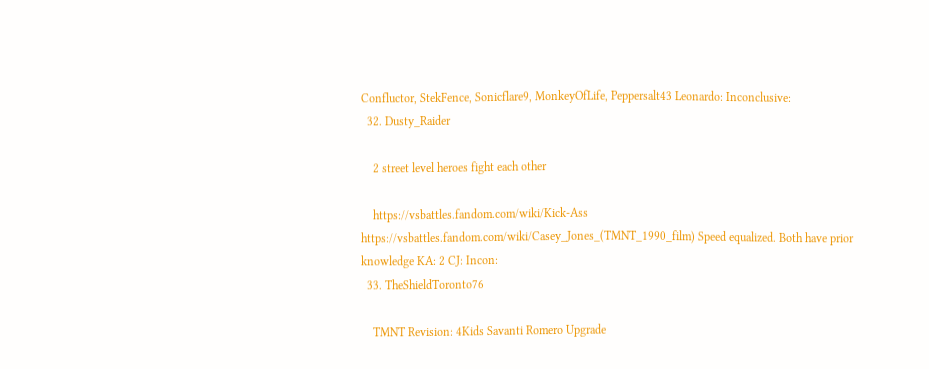Confluctor, StekFence, Sonicflare9, MonkeyOfLife, Peppersalt43 Leonardo: Inconclusive:
  32. Dusty_Raider

    2 street level heroes fight each other

    https://vsbattles.fandom.com/wiki/Kick-Ass https://vsbattles.fandom.com/wiki/Casey_Jones_(TMNT_1990_film) Speed equalized. Both have prior knowledge KA: 2 CJ: Incon:
  33. TheShieldToronto76

    TMNT Revision: 4Kids Savanti Romero Upgrade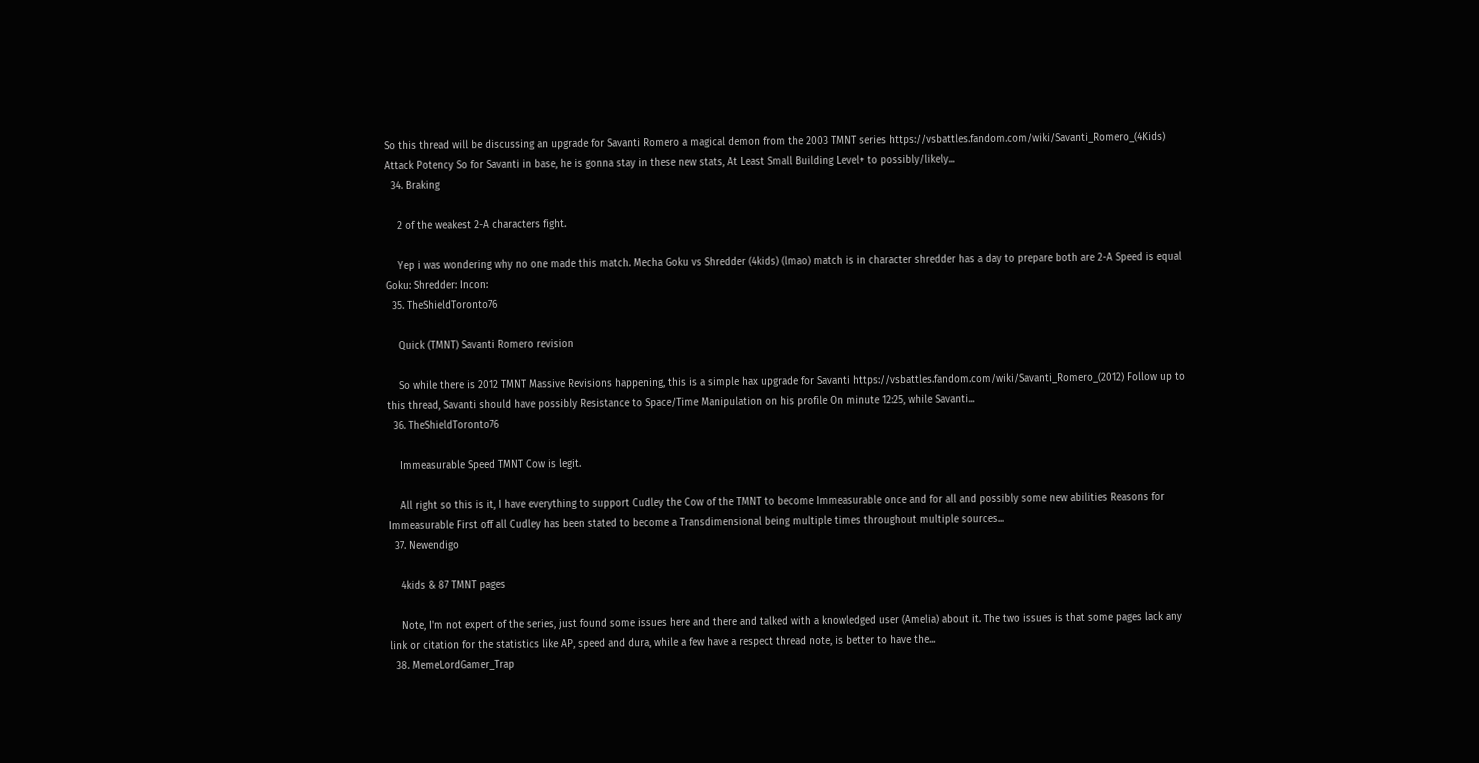So this thread will be discussing an upgrade for Savanti Romero a magical demon from the 2003 TMNT series https://vsbattles.fandom.com/wiki/Savanti_Romero_(4Kids) Attack Potency So for Savanti in base, he is gonna stay in these new stats, At Least Small Building Level+ to possibly/likely...
  34. Braking

    2 of the weakest 2-A characters fight.

    Yep i was wondering why no one made this match. Mecha Goku vs Shredder (4kids) (lmao) match is in character shredder has a day to prepare both are 2-A Speed is equal Goku: Shredder: Incon:
  35. TheShieldToronto76

    Quick (TMNT) Savanti Romero revision

    So while there is 2012 TMNT Massive Revisions happening, this is a simple hax upgrade for Savanti https://vsbattles.fandom.com/wiki/Savanti_Romero_(2012) Follow up to this thread, Savanti should have possibly Resistance to Space/Time Manipulation on his profile On minute 12:25, while Savanti...
  36. TheShieldToronto76

    Immeasurable Speed TMNT Cow is legit.

    All right so this is it, I have everything to support Cudley the Cow of the TMNT to become Immeasurable once and for all and possibly some new abilities Reasons for Immeasurable First off all Cudley has been stated to become a Transdimensional being multiple times throughout multiple sources...
  37. Newendigo

    4kids & 87 TMNT pages

    Note, I'm not expert of the series, just found some issues here and there and talked with a knowledged user (Amelia) about it. The two issues is that some pages lack any link or citation for the statistics like AP, speed and dura, while a few have a respect thread note, is better to have the...
  38. MemeLordGamer_Trap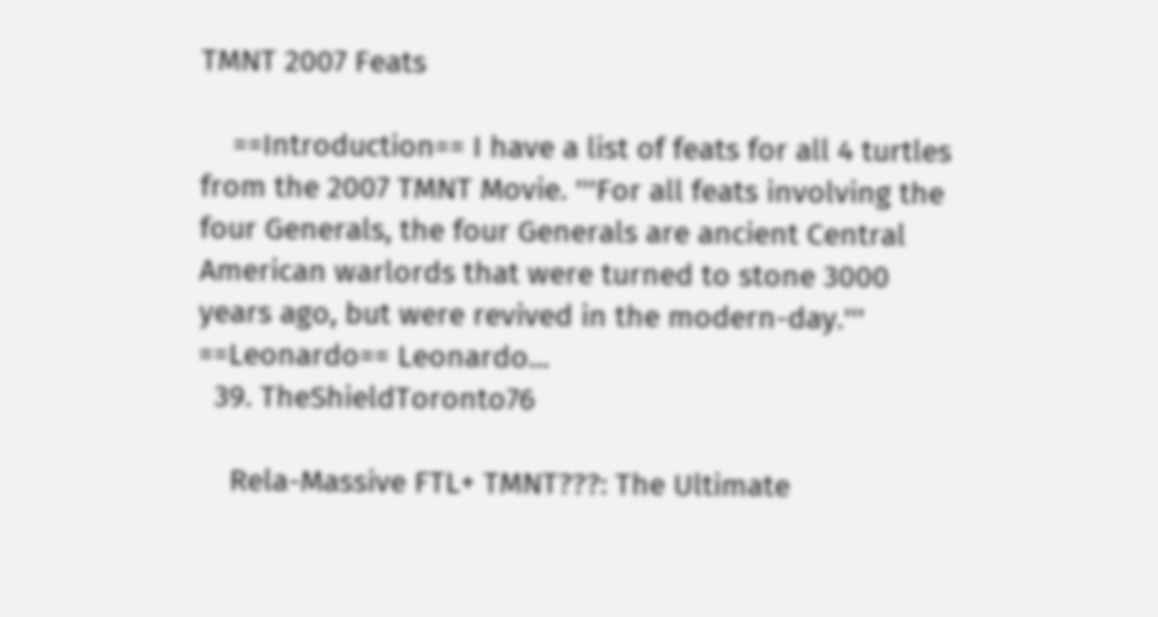TMNT 2007 Feats

    ==Introduction== I have a list of feats for all 4 turtles from the 2007 TMNT Movie. '''For all feats involving the four Generals, the four Generals are ancient Central American warlords that were turned to stone 3000 years ago, but were revived in the modern-day.''' ==Leonardo== Leonardo...
  39. TheShieldToronto76

    Rela-Massive FTL+ TMNT???: The Ultimate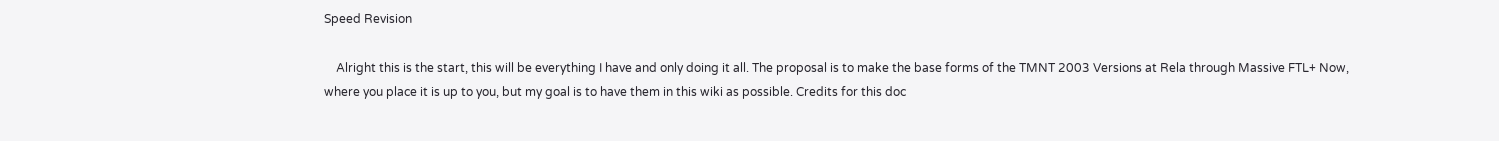Speed Revision

    Alright this is the start, this will be everything I have and only doing it all. The proposal is to make the base forms of the TMNT 2003 Versions at Rela through Massive FTL+ Now, where you place it is up to you, but my goal is to have them in this wiki as possible. Credits for this doc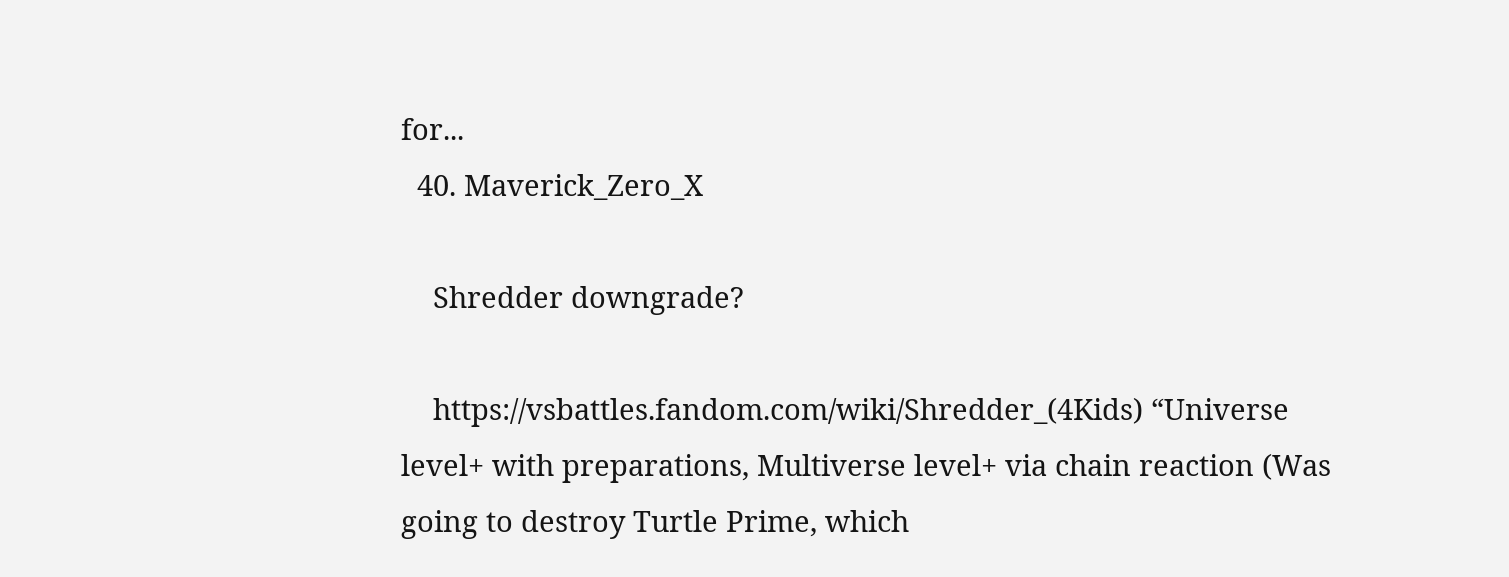for...
  40. Maverick_Zero_X

    Shredder downgrade?

    https://vsbattles.fandom.com/wiki/Shredder_(4Kids) “Universe level+ with preparations, Multiverse level+ via chain reaction (Was going to destroy Turtle Prime, which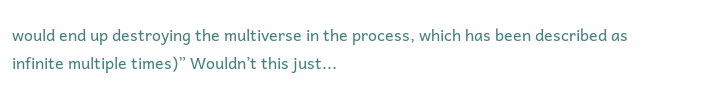would end up destroying the multiverse in the process, which has been described as infinite multiple times)” Wouldn’t this just...